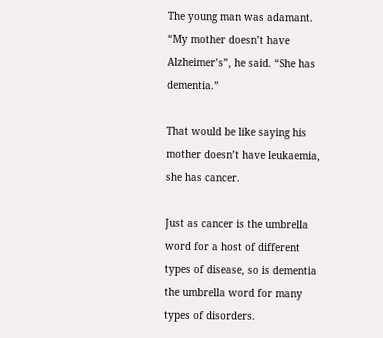The young man was adamant. “My mother doesn’t have Alzheimer’s”, he said. “She has dementia.”

That would be like saying his mother doesn’t have leukaemia, she has cancer.

Just as cancer is the umbrella word for a host of different types of disease, so is dementia the umbrella word for many types of disorders.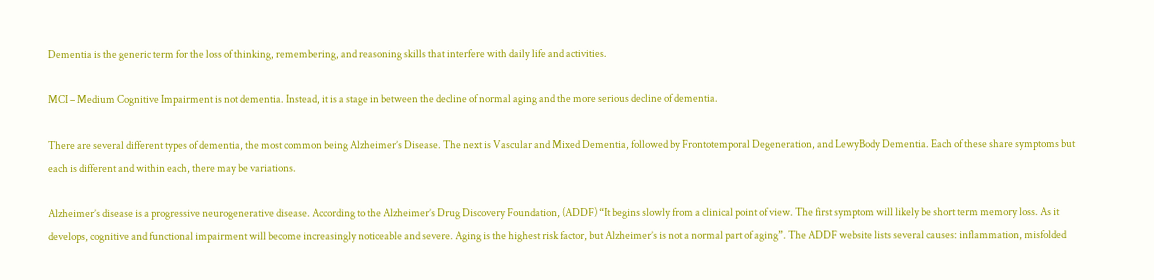Dementia is the generic term for the loss of thinking, remembering, and reasoning skills that interfere with daily life and activities.

MCI – Medium Cognitive Impairment is not dementia. Instead, it is a stage in between the decline of normal aging and the more serious decline of dementia.

There are several different types of dementia, the most common being Alzheimer’s Disease. The next is Vascular and Mixed Dementia, followed by Frontotemporal Degeneration, and LewyBody Dementia. Each of these share symptoms but each is different and within each, there may be variations.

Alzheimer’s disease is a progressive neurogenerative disease. According to the Alzheimer’s Drug Discovery Foundation, (ADDF) “It begins slowly from a clinical point of view. The first symptom will likely be short term memory loss. As it develops, cognitive and functional impairment will become increasingly noticeable and severe. Aging is the highest risk factor, but Alzheimer’s is not a normal part of aging”. The ADDF website lists several causes: inflammation, misfolded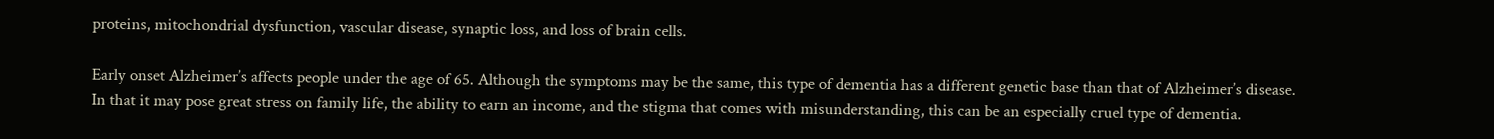proteins, mitochondrial dysfunction, vascular disease, synaptic loss, and loss of brain cells.

Early onset Alzheimer’s affects people under the age of 65. Although the symptoms may be the same, this type of dementia has a different genetic base than that of Alzheimer’s disease. In that it may pose great stress on family life, the ability to earn an income, and the stigma that comes with misunderstanding, this can be an especially cruel type of dementia.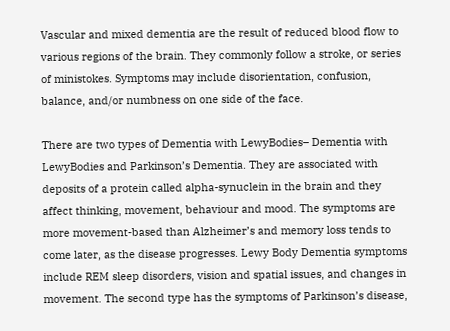Vascular and mixed dementia are the result of reduced blood flow to various regions of the brain. They commonly follow a stroke, or series of ministokes. Symptoms may include disorientation, confusion, balance, and/or numbness on one side of the face.

There are two types of Dementia with LewyBodies– Dementia with LewyBodies and Parkinson’s Dementia. They are associated with deposits of a protein called alpha-synuclein in the brain and they affect thinking, movement, behaviour and mood. The symptoms are more movement-based than Alzheimer’s and memory loss tends to come later, as the disease progresses. Lewy Body Dementia symptoms include REM sleep disorders, vision and spatial issues, and changes in movement. The second type has the symptoms of Parkinson’s disease,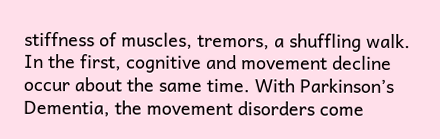stiffness of muscles, tremors, a shuffling walk. In the first, cognitive and movement decline occur about the same time. With Parkinson’s Dementia, the movement disorders come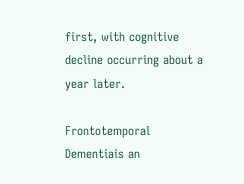first, with cognitive decline occurring about a year later.

Frontotemporal Dementiais an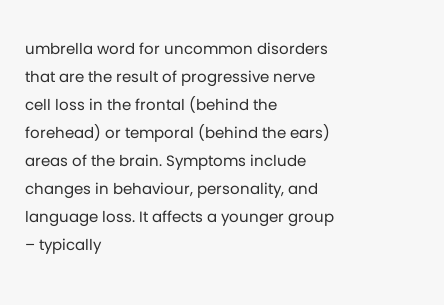umbrella word for uncommon disorders that are the result of progressive nerve cell loss in the frontal (behind the forehead) or temporal (behind the ears) areas of the brain. Symptoms include changes in behaviour, personality, and language loss. It affects a younger group – typically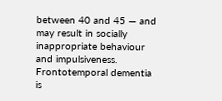between 40 and 45 — and may result in socially inappropriate behaviour and impulsiveness. Frontotemporal dementia is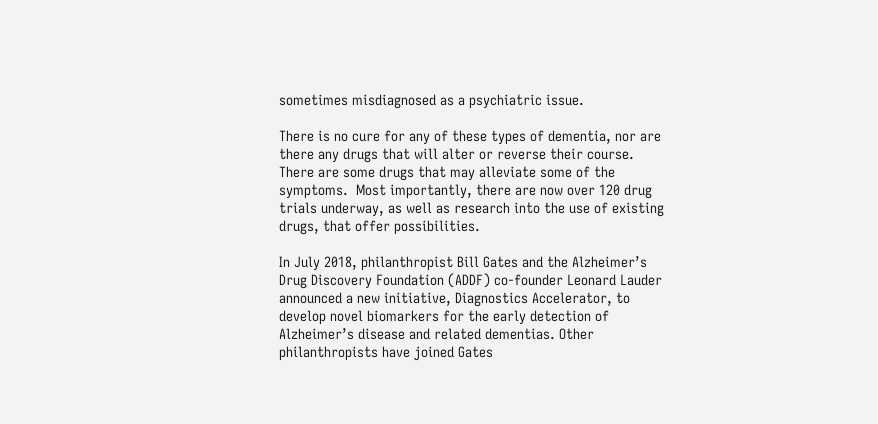sometimes misdiagnosed as a psychiatric issue.

There is no cure for any of these types of dementia, nor are there any drugs that will alter or reverse their course.  There are some drugs that may alleviate some of the symptoms.  Most importantly, there are now over 120 drug trials underway, as well as research into the use of existing drugs, that offer possibilities.

In July 2018, philanthropist Bill Gates and the Alzheimer’s Drug Discovery Foundation (ADDF) co-founder Leonard Lauder announced a new initiative, Diagnostics Accelerator, to develop novel biomarkers for the early detection of Alzheimer’s disease and related dementias. Other philanthropists have joined Gates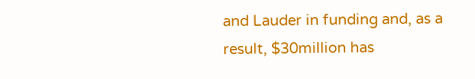and Lauder in funding and, as a result, $30million has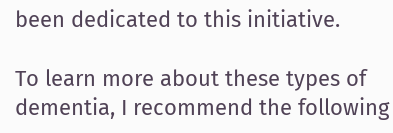been dedicated to this initiative.

To learn more about these types of dementia, I recommend the following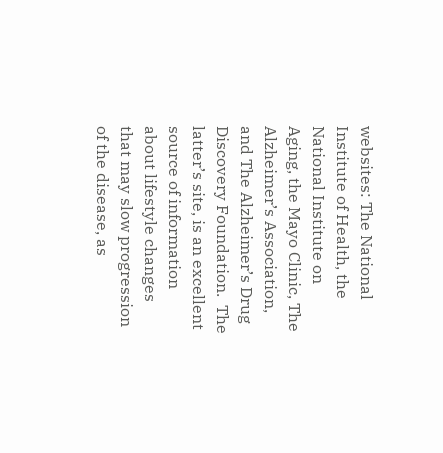websites: The National Institute of Health, the National Institute on Aging, the Mayo Clinic, The Alzheimer’s Association, and The Alzheimer’s Drug Discovery Foundation.  The latter’s site, is an excellent source of information about lifestyle changes that may slow progression of the disease, as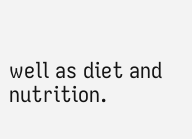well as diet and nutrition.